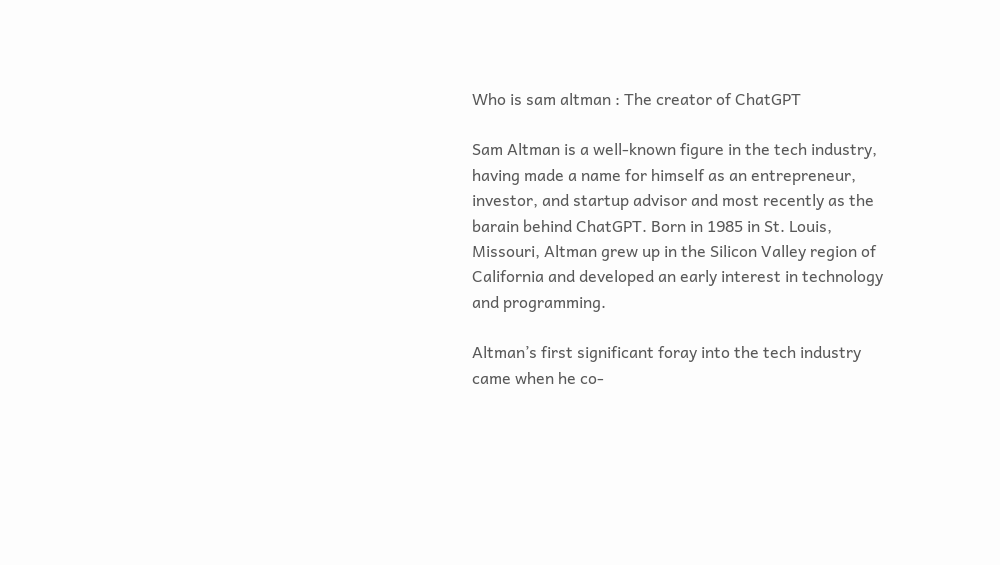Who is sam altman : The creator of ChatGPT

Sam Altman is a well-known figure in the tech industry, having made a name for himself as an entrepreneur, investor, and startup advisor and most recently as the barain behind ChatGPT. Born in 1985 in St. Louis, Missouri, Altman grew up in the Silicon Valley region of California and developed an early interest in technology and programming.

Altman’s first significant foray into the tech industry came when he co-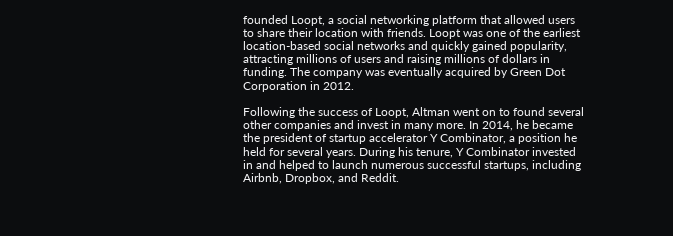founded Loopt, a social networking platform that allowed users to share their location with friends. Loopt was one of the earliest location-based social networks and quickly gained popularity, attracting millions of users and raising millions of dollars in funding. The company was eventually acquired by Green Dot Corporation in 2012.

Following the success of Loopt, Altman went on to found several other companies and invest in many more. In 2014, he became the president of startup accelerator Y Combinator, a position he held for several years. During his tenure, Y Combinator invested in and helped to launch numerous successful startups, including Airbnb, Dropbox, and Reddit.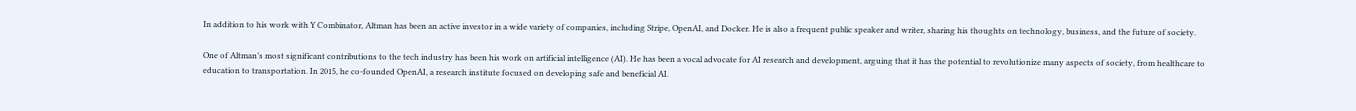In addition to his work with Y Combinator, Altman has been an active investor in a wide variety of companies, including Stripe, OpenAI, and Docker. He is also a frequent public speaker and writer, sharing his thoughts on technology, business, and the future of society.

One of Altman’s most significant contributions to the tech industry has been his work on artificial intelligence (AI). He has been a vocal advocate for AI research and development, arguing that it has the potential to revolutionize many aspects of society, from healthcare to education to transportation. In 2015, he co-founded OpenAI, a research institute focused on developing safe and beneficial AI.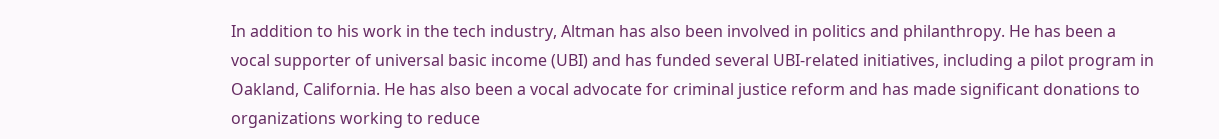In addition to his work in the tech industry, Altman has also been involved in politics and philanthropy. He has been a vocal supporter of universal basic income (UBI) and has funded several UBI-related initiatives, including a pilot program in Oakland, California. He has also been a vocal advocate for criminal justice reform and has made significant donations to organizations working to reduce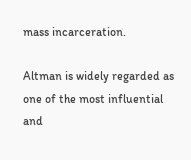mass incarceration.

Altman is widely regarded as one of the most influential and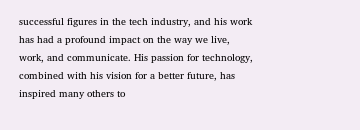successful figures in the tech industry, and his work has had a profound impact on the way we live, work, and communicate. His passion for technology, combined with his vision for a better future, has inspired many others to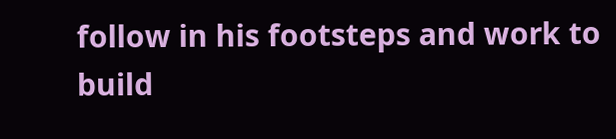follow in his footsteps and work to build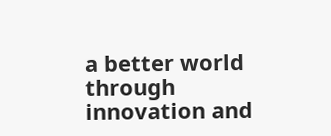a better world through innovation and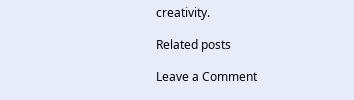creativity.

Related posts

Leave a Comment